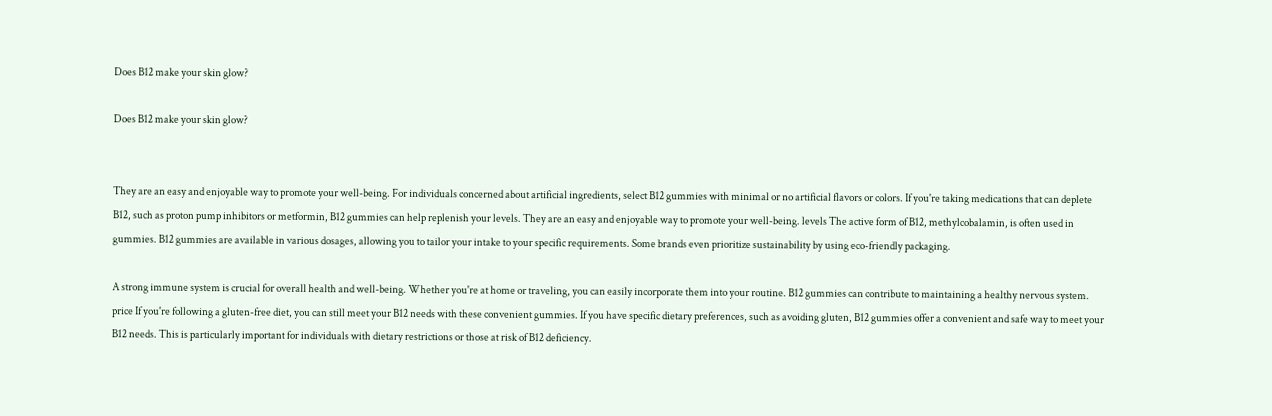Does B12 make your skin glow?

Does B12 make your skin glow?


They are an easy and enjoyable way to promote your well-being. For individuals concerned about artificial ingredients, select B12 gummies with minimal or no artificial flavors or colors. If you're taking medications that can deplete B12, such as proton pump inhibitors or metformin, B12 gummies can help replenish your levels. They are an easy and enjoyable way to promote your well-being. levels The active form of B12, methylcobalamin, is often used in gummies. B12 gummies are available in various dosages, allowing you to tailor your intake to your specific requirements. Some brands even prioritize sustainability by using eco-friendly packaging.

A strong immune system is crucial for overall health and well-being. Whether you're at home or traveling, you can easily incorporate them into your routine. B12 gummies can contribute to maintaining a healthy nervous system. price If you're following a gluten-free diet, you can still meet your B12 needs with these convenient gummies. If you have specific dietary preferences, such as avoiding gluten, B12 gummies offer a convenient and safe way to meet your B12 needs. This is particularly important for individuals with dietary restrictions or those at risk of B12 deficiency.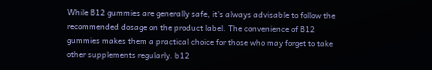While B12 gummies are generally safe, it's always advisable to follow the recommended dosage on the product label. The convenience of B12 gummies makes them a practical choice for those who may forget to take other supplements regularly. b12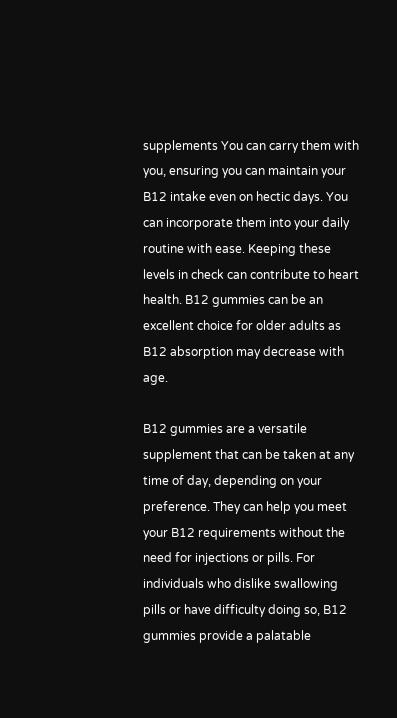supplements You can carry them with you, ensuring you can maintain your B12 intake even on hectic days. You can incorporate them into your daily routine with ease. Keeping these levels in check can contribute to heart health. B12 gummies can be an excellent choice for older adults as B12 absorption may decrease with age.

B12 gummies are a versatile supplement that can be taken at any time of day, depending on your preference. They can help you meet your B12 requirements without the need for injections or pills. For individuals who dislike swallowing pills or have difficulty doing so, B12 gummies provide a palatable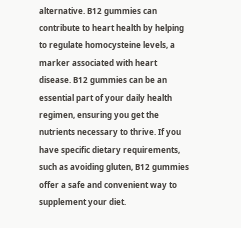alternative. B12 gummies can contribute to heart health by helping to regulate homocysteine levels, a marker associated with heart disease. B12 gummies can be an essential part of your daily health regimen, ensuring you get the nutrients necessary to thrive. If you have specific dietary requirements, such as avoiding gluten, B12 gummies offer a safe and convenient way to supplement your diet.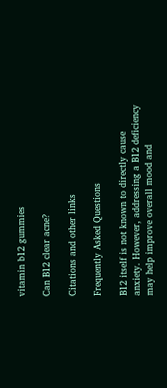vitamin b12 gummies

Can B12 clear acne?

Citations and other links

Frequently Asked Questions

B12 itself is not known to directly cause anxiety. However, addressing a B12 deficiency may help improve overall mood and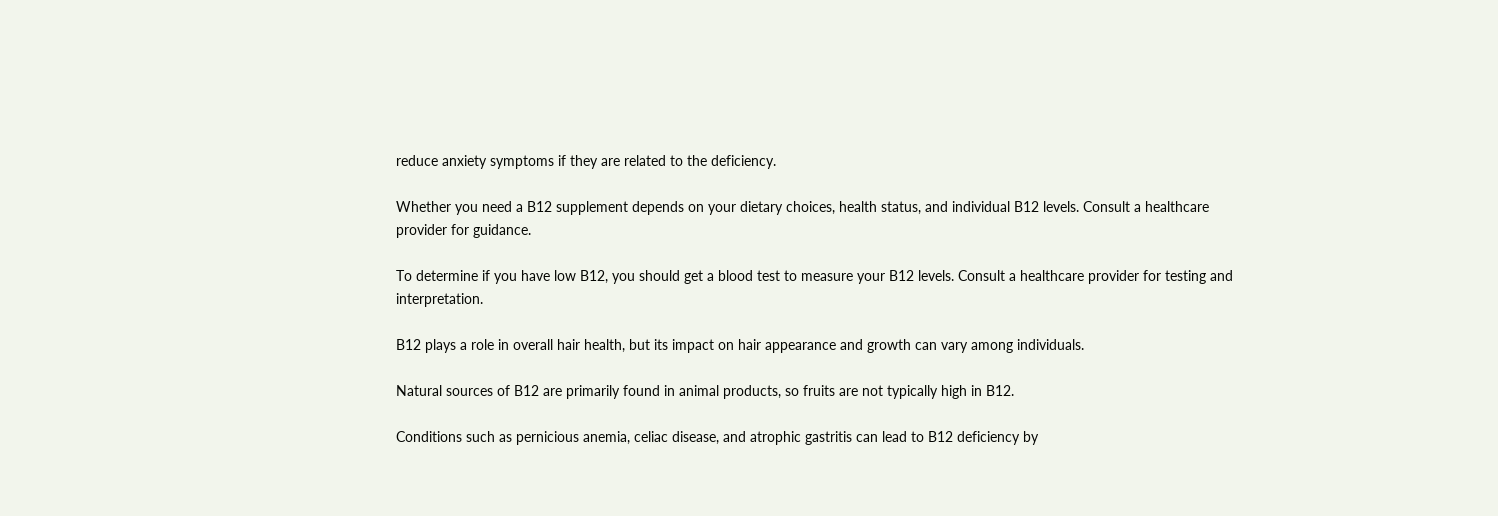reduce anxiety symptoms if they are related to the deficiency.

Whether you need a B12 supplement depends on your dietary choices, health status, and individual B12 levels. Consult a healthcare provider for guidance.

To determine if you have low B12, you should get a blood test to measure your B12 levels. Consult a healthcare provider for testing and interpretation.

B12 plays a role in overall hair health, but its impact on hair appearance and growth can vary among individuals.

Natural sources of B12 are primarily found in animal products, so fruits are not typically high in B12.

Conditions such as pernicious anemia, celiac disease, and atrophic gastritis can lead to B12 deficiency by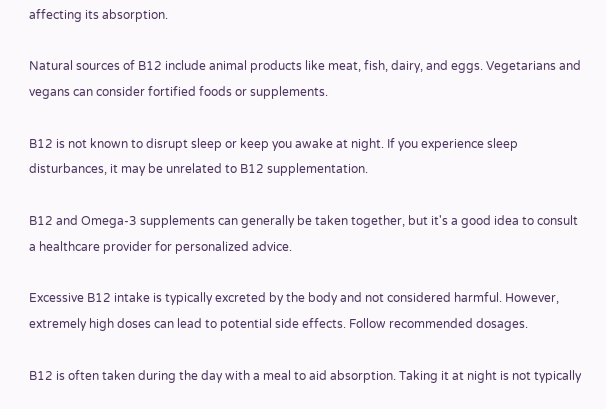affecting its absorption.

Natural sources of B12 include animal products like meat, fish, dairy, and eggs. Vegetarians and vegans can consider fortified foods or supplements.

B12 is not known to disrupt sleep or keep you awake at night. If you experience sleep disturbances, it may be unrelated to B12 supplementation.

B12 and Omega-3 supplements can generally be taken together, but it's a good idea to consult a healthcare provider for personalized advice.

Excessive B12 intake is typically excreted by the body and not considered harmful. However, extremely high doses can lead to potential side effects. Follow recommended dosages.

B12 is often taken during the day with a meal to aid absorption. Taking it at night is not typically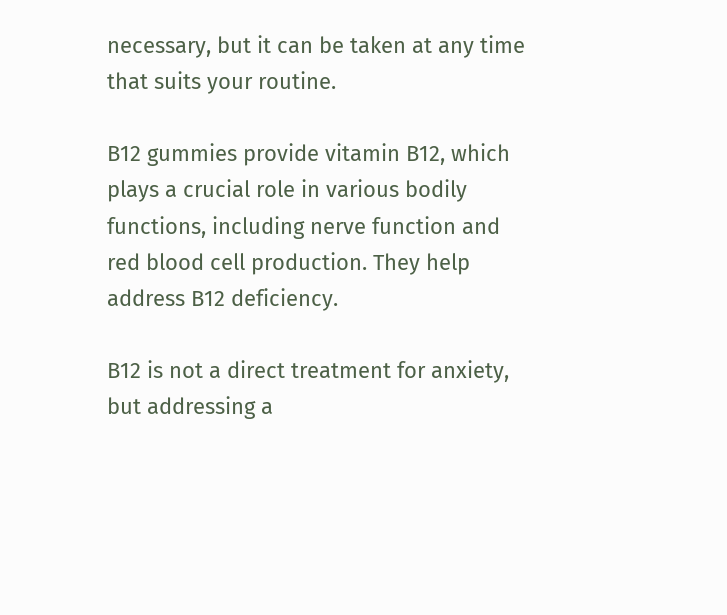necessary, but it can be taken at any time that suits your routine.

B12 gummies provide vitamin B12, which plays a crucial role in various bodily functions, including nerve function and red blood cell production. They help address B12 deficiency.

B12 is not a direct treatment for anxiety, but addressing a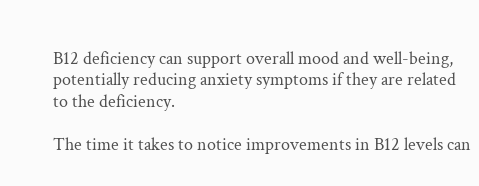B12 deficiency can support overall mood and well-being, potentially reducing anxiety symptoms if they are related to the deficiency.

The time it takes to notice improvements in B12 levels can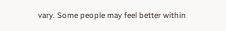vary. Some people may feel better within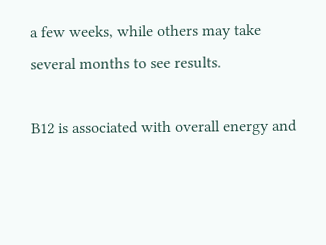a few weeks, while others may take several months to see results.

B12 is associated with overall energy and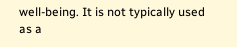well-being. It is not typically used as a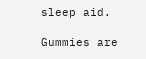sleep aid.

Gummies are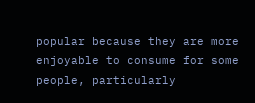popular because they are more enjoyable to consume for some people, particularly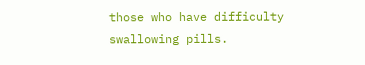those who have difficulty swallowing pills.